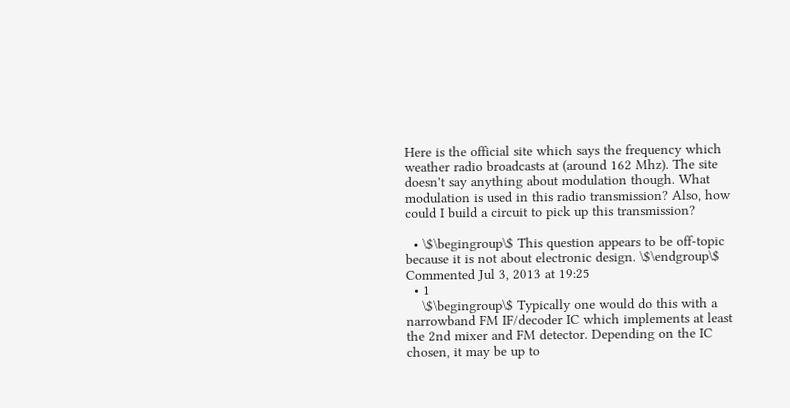Here is the official site which says the frequency which weather radio broadcasts at (around 162 Mhz). The site doesn't say anything about modulation though. What modulation is used in this radio transmission? Also, how could I build a circuit to pick up this transmission?

  • \$\begingroup\$ This question appears to be off-topic because it is not about electronic design. \$\endgroup\$ Commented Jul 3, 2013 at 19:25
  • 1
    \$\begingroup\$ Typically one would do this with a narrowband FM IF/decoder IC which implements at least the 2nd mixer and FM detector. Depending on the IC chosen, it may be up to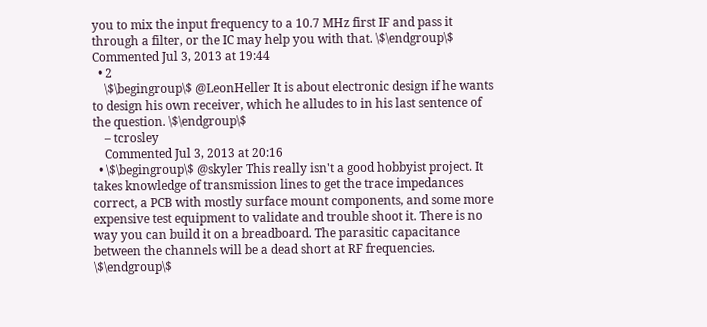you to mix the input frequency to a 10.7 MHz first IF and pass it through a filter, or the IC may help you with that. \$\endgroup\$ Commented Jul 3, 2013 at 19:44
  • 2
    \$\begingroup\$ @LeonHeller It is about electronic design if he wants to design his own receiver, which he alludes to in his last sentence of the question. \$\endgroup\$
    – tcrosley
    Commented Jul 3, 2013 at 20:16
  • \$\begingroup\$ @skyler This really isn't a good hobbyist project. It takes knowledge of transmission lines to get the trace impedances correct, a PCB with mostly surface mount components, and some more expensive test equipment to validate and trouble shoot it. There is no way you can build it on a breadboard. The parasitic capacitance between the channels will be a dead short at RF frequencies. \$\endgroup\$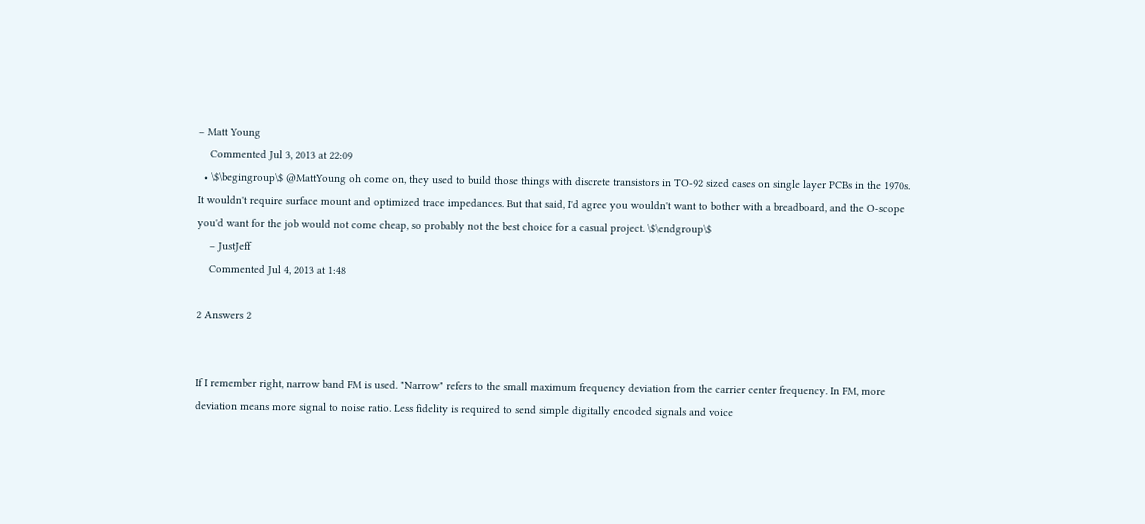– Matt Young
    Commented Jul 3, 2013 at 22:09
  • \$\begingroup\$ @MattYoung oh come on, they used to build those things with discrete transistors in TO-92 sized cases on single layer PCBs in the 1970s. It wouldn't require surface mount and optimized trace impedances. But that said, I'd agree you wouldn't want to bother with a breadboard, and the O-scope you'd want for the job would not come cheap, so probably not the best choice for a casual project. \$\endgroup\$
    – JustJeff
    Commented Jul 4, 2013 at 1:48

2 Answers 2


If I remember right, narrow band FM is used. "Narrow" refers to the small maximum frequency deviation from the carrier center frequency. In FM, more deviation means more signal to noise ratio. Less fidelity is required to send simple digitally encoded signals and voice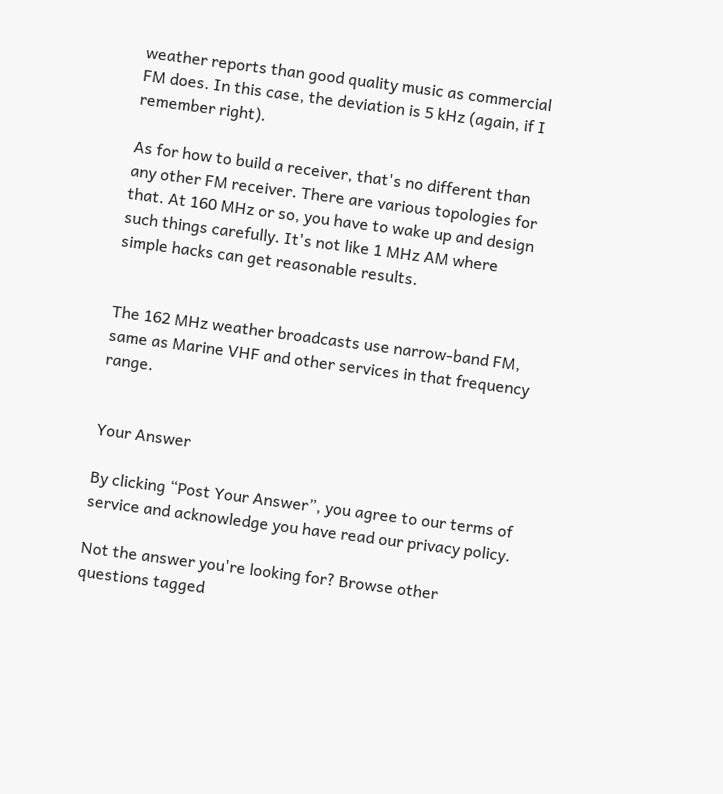weather reports than good quality music as commercial FM does. In this case, the deviation is 5 kHz (again, if I remember right).

As for how to build a receiver, that's no different than any other FM receiver. There are various topologies for that. At 160 MHz or so, you have to wake up and design such things carefully. It's not like 1 MHz AM where simple hacks can get reasonable results.


The 162 MHz weather broadcasts use narrow-band FM, same as Marine VHF and other services in that frequency range.


Your Answer

By clicking “Post Your Answer”, you agree to our terms of service and acknowledge you have read our privacy policy.

Not the answer you're looking for? Browse other questions tagged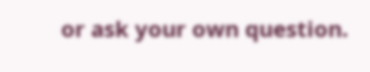or ask your own question.